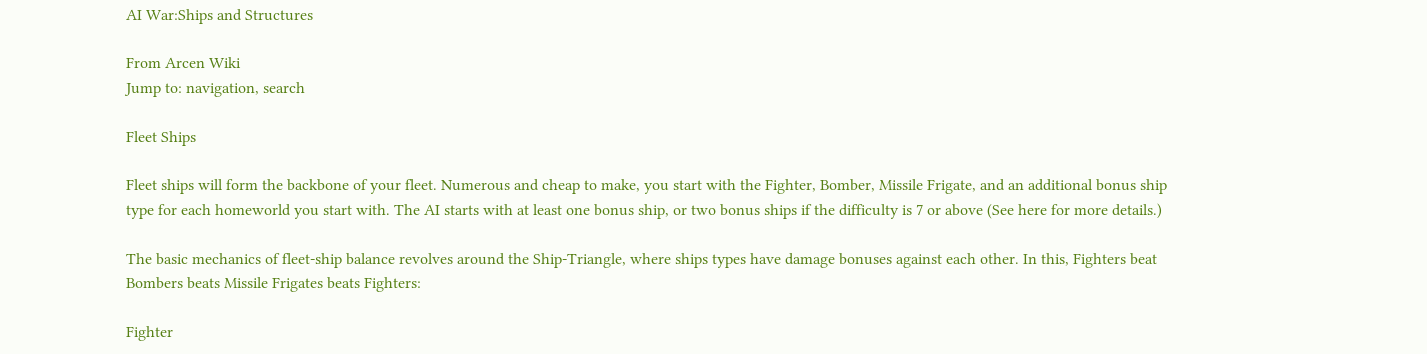AI War:Ships and Structures

From Arcen Wiki
Jump to: navigation, search

Fleet Ships

Fleet ships will form the backbone of your fleet. Numerous and cheap to make, you start with the Fighter, Bomber, Missile Frigate, and an additional bonus ship type for each homeworld you start with. The AI starts with at least one bonus ship, or two bonus ships if the difficulty is 7 or above (See here for more details.)

The basic mechanics of fleet-ship balance revolves around the Ship-Triangle, where ships types have damage bonuses against each other. In this, Fighters beat Bombers beats Missile Frigates beats Fighters:

Fighter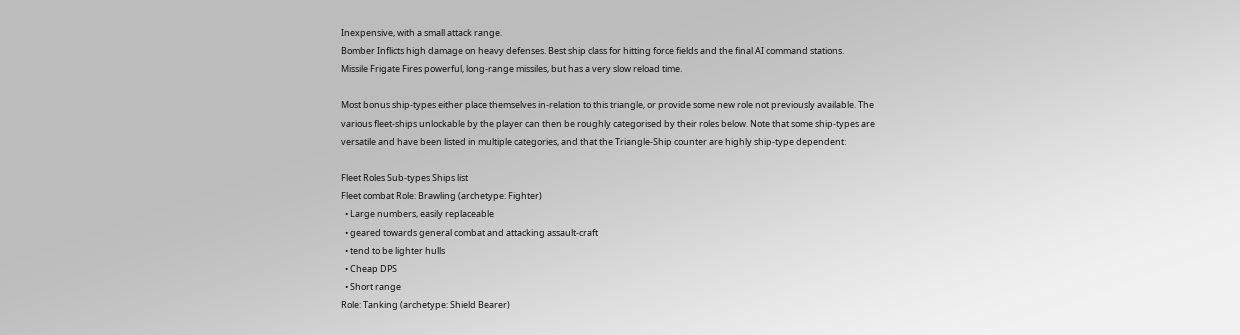Inexpensive, with a small attack range.
Bomber Inflicts high damage on heavy defenses. Best ship class for hitting force fields and the final AI command stations.
Missile Frigate Fires powerful, long-range missiles, but has a very slow reload time.

Most bonus ship-types either place themselves in-relation to this triangle, or provide some new role not previously available. The various fleet-ships unlockable by the player can then be roughly categorised by their roles below. Note that some ship-types are versatile and have been listed in multiple categories, and that the Triangle-Ship counter are highly ship-type dependent:

Fleet Roles Sub-types Ships list
Fleet combat Role: Brawling (archetype: Fighter)
  • Large numbers, easily replaceable
  • geared towards general combat and attacking assault-craft
  • tend to be lighter hulls
  • Cheap DPS
  • Short range
Role: Tanking (archetype: Shield Bearer)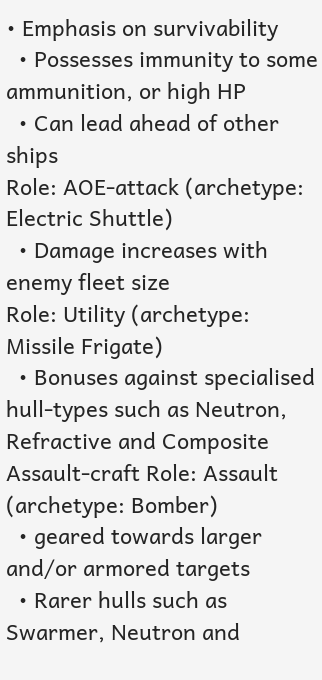• Emphasis on survivability
  • Possesses immunity to some ammunition, or high HP
  • Can lead ahead of other ships
Role: AOE-attack (archetype: Electric Shuttle)
  • Damage increases with enemy fleet size
Role: Utility (archetype: Missile Frigate)
  • Bonuses against specialised hull-types such as Neutron, Refractive and Composite
Assault-craft Role: Assault (archetype: Bomber)
  • geared towards larger and/or armored targets
  • Rarer hulls such as Swarmer, Neutron and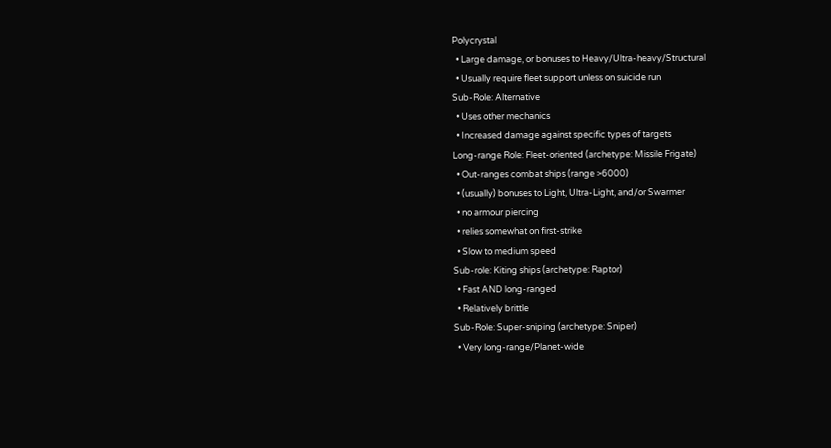Polycrystal
  • Large damage, or bonuses to Heavy/Ultra-heavy/Structural
  • Usually require fleet support unless on suicide run
Sub-Role: Alternative
  • Uses other mechanics
  • Increased damage against specific types of targets
Long-range Role: Fleet-oriented (archetype: Missile Frigate)
  • Out-ranges combat ships (range >6000)
  • (usually) bonuses to Light, Ultra-Light, and/or Swarmer
  • no armour piercing
  • relies somewhat on first-strike
  • Slow to medium speed
Sub-role: Kiting ships (archetype: Raptor)
  • Fast AND long-ranged
  • Relatively brittle
Sub-Role: Super-sniping (archetype: Sniper)
  • Very long-range/Planet-wide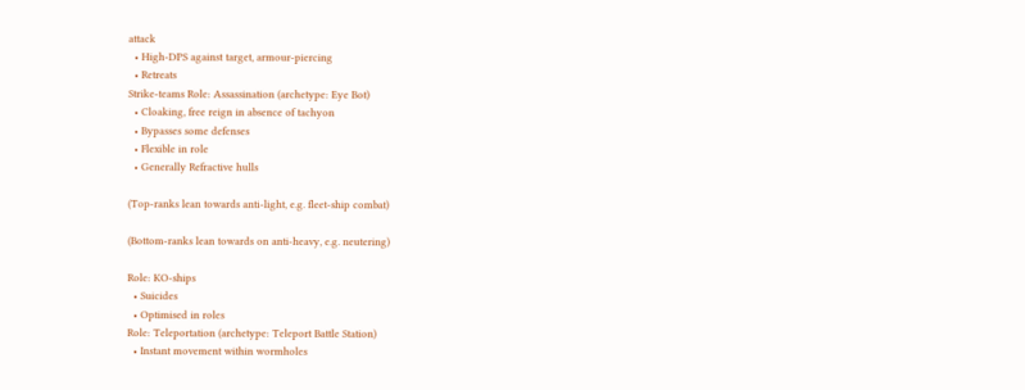attack
  • High-DPS against target, armour-piercing
  • Retreats
Strike-teams Role: Assassination (archetype: Eye Bot)
  • Cloaking, free reign in absence of tachyon
  • Bypasses some defenses
  • Flexible in role
  • Generally Refractive hulls

(Top-ranks lean towards anti-light, e.g. fleet-ship combat)

(Bottom-ranks lean towards on anti-heavy, e.g. neutering)

Role: KO-ships
  • Suicides
  • Optimised in roles
Role: Teleportation (archetype: Teleport Battle Station)
  • Instant movement within wormholes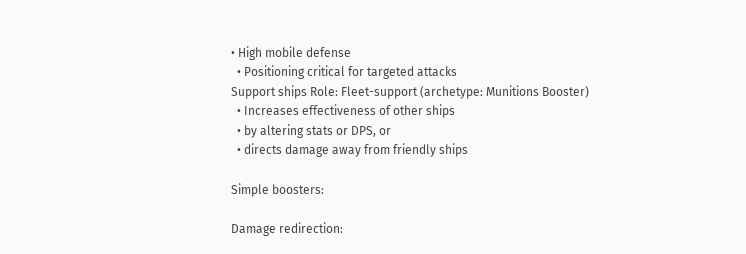• High mobile defense
  • Positioning critical for targeted attacks
Support ships Role: Fleet-support (archetype: Munitions Booster)
  • Increases effectiveness of other ships
  • by altering stats or DPS, or
  • directs damage away from friendly ships

Simple boosters:

Damage redirection: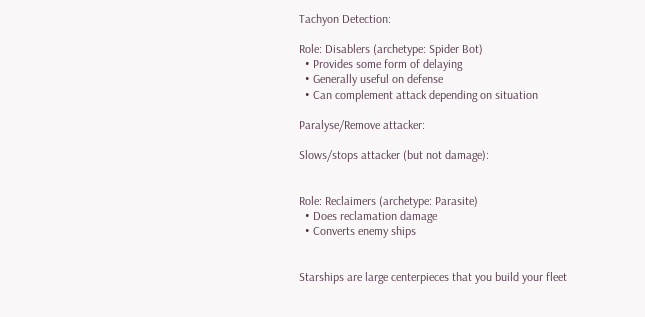Tachyon Detection:

Role: Disablers (archetype: Spider Bot)
  • Provides some form of delaying
  • Generally useful on defense
  • Can complement attack depending on situation

Paralyse/Remove attacker:

Slows/stops attacker (but not damage):


Role: Reclaimers (archetype: Parasite)
  • Does reclamation damage
  • Converts enemy ships


Starships are large centerpieces that you build your fleet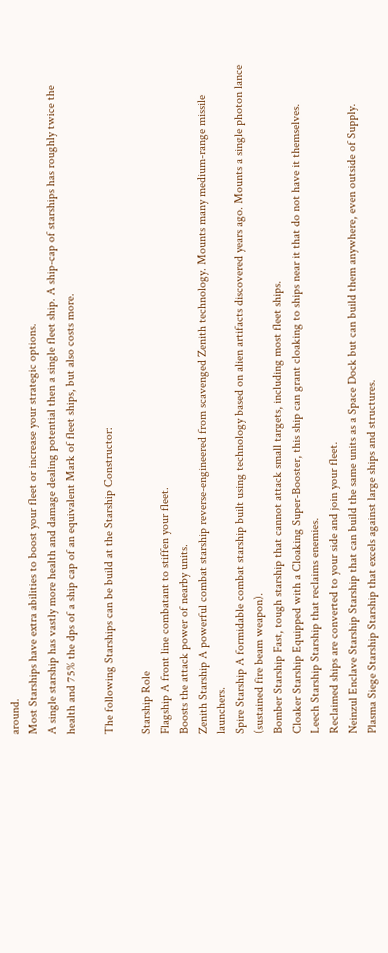around.
Most Starships have extra abilities to boost your fleet or increase your strategic options.
A single starship has vastly more health and damage dealing potential then a single fleet ship. A ship-cap of starships has roughly twice the health and 75% the dps of a ship cap of an equivalent Mark of fleet ships, but also costs more.

The following Starships can be build at the Starship Constructor:

Starship Role
Flagship A front line combatant to stiffen your fleet.
Boosts the attack power of nearby units.
Zenith Starship A powerful combat starship reverse-engineered from scavenged Zenith technology. Mounts many medium-range missile launchers.
Spire Starship A formidable combat starship built using technology based on alien artifacts discovered years ago. Mounts a single photon lance (sustained fire beam weapon).
Bomber Starship Fast, tough starship that cannot attack small targets, including most fleet ships.
Cloaker Starship Equipped with a Cloaking Super-Booster, this ship can grant cloaking to ships near it that do not have it themselves.
Leech Starship Starship that reclaims enemies.
Reclaimed ships are converted to your side and join your fleet.
Neinzul Enclave Starship Starship that can build the same units as a Space Dock but can build them anywhere, even outside of Supply.
Plasma Siege Starship Starship that excels against large ships and structures.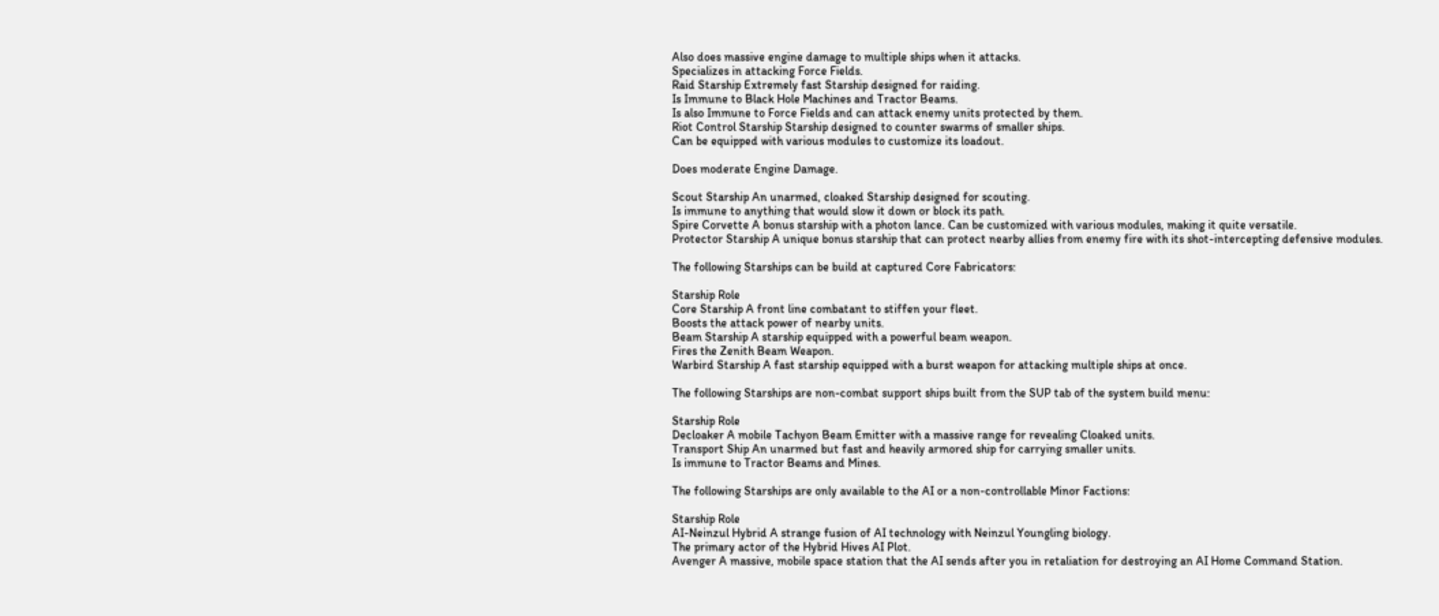Also does massive engine damage to multiple ships when it attacks.
Specializes in attacking Force Fields.
Raid Starship Extremely fast Starship designed for raiding.
Is Immune to Black Hole Machines and Tractor Beams.
Is also Immune to Force Fields and can attack enemy units protected by them.
Riot Control Starship Starship designed to counter swarms of smaller ships.
Can be equipped with various modules to customize its loadout.

Does moderate Engine Damage.

Scout Starship An unarmed, cloaked Starship designed for scouting.
Is immune to anything that would slow it down or block its path.
Spire Corvette A bonus starship with a photon lance. Can be customized with various modules, making it quite versatile.
Protector Starship A unique bonus starship that can protect nearby allies from enemy fire with its shot-intercepting defensive modules.

The following Starships can be build at captured Core Fabricators:

Starship Role
Core Starship A front line combatant to stiffen your fleet.
Boosts the attack power of nearby units.
Beam Starship A starship equipped with a powerful beam weapon.
Fires the Zenith Beam Weapon.
Warbird Starship A fast starship equipped with a burst weapon for attacking multiple ships at once.

The following Starships are non-combat support ships built from the SUP tab of the system build menu:

Starship Role
Decloaker A mobile Tachyon Beam Emitter with a massive range for revealing Cloaked units.
Transport Ship An unarmed but fast and heavily armored ship for carrying smaller units.
Is immune to Tractor Beams and Mines.

The following Starships are only available to the AI or a non-controllable Minor Factions:

Starship Role
AI-Neinzul Hybrid A strange fusion of AI technology with Neinzul Youngling biology.
The primary actor of the Hybrid Hives AI Plot.
Avenger A massive, mobile space station that the AI sends after you in retaliation for destroying an AI Home Command Station.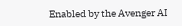Enabled by the Avenger AI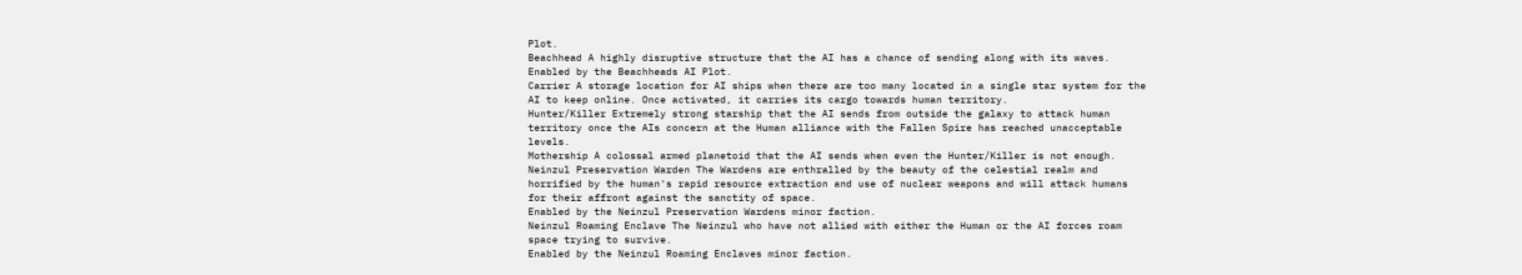Plot.
Beachhead A highly disruptive structure that the AI has a chance of sending along with its waves.
Enabled by the Beachheads AI Plot.
Carrier A storage location for AI ships when there are too many located in a single star system for the AI to keep online. Once activated, it carries its cargo towards human territory.
Hunter/Killer Extremely strong starship that the AI sends from outside the galaxy to attack human territory once the AIs concern at the Human alliance with the Fallen Spire has reached unacceptable levels.
Mothership A colossal armed planetoid that the AI sends when even the Hunter/Killer is not enough.
Neinzul Preservation Warden The Wardens are enthralled by the beauty of the celestial realm and horrified by the human's rapid resource extraction and use of nuclear weapons and will attack humans for their affront against the sanctity of space.
Enabled by the Neinzul Preservation Wardens minor faction.
Neinzul Roaming Enclave The Neinzul who have not allied with either the Human or the AI forces roam space trying to survive.
Enabled by the Neinzul Roaming Enclaves minor faction.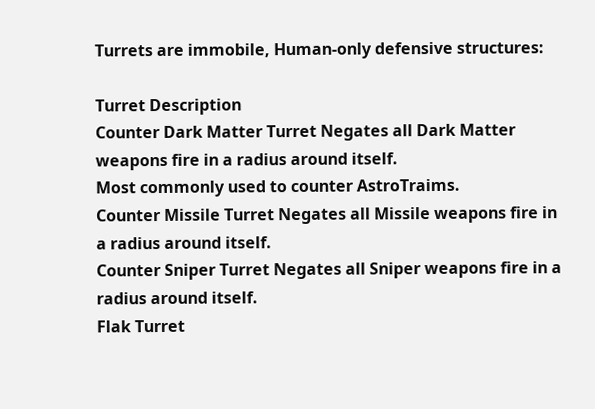Turrets are immobile, Human-only defensive structures:

Turret Description
Counter Dark Matter Turret Negates all Dark Matter weapons fire in a radius around itself.
Most commonly used to counter AstroTraims.
Counter Missile Turret Negates all Missile weapons fire in a radius around itself.
Counter Sniper Turret Negates all Sniper weapons fire in a radius around itself.
Flak Turret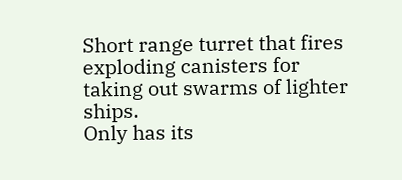Short range turret that fires exploding canisters for taking out swarms of lighter ships.
Only has its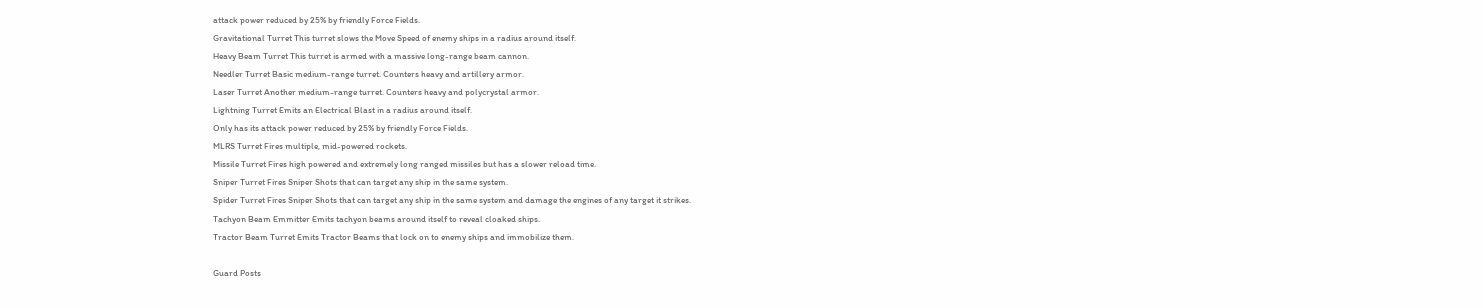attack power reduced by 25% by friendly Force Fields.
Gravitational Turret This turret slows the Move Speed of enemy ships in a radius around itself.
Heavy Beam Turret This turret is armed with a massive long-range beam cannon.
Needler Turret Basic medium-range turret. Counters heavy and artillery armor.
Laser Turret Another medium-range turret. Counters heavy and polycrystal armor.
Lightning Turret Emits an Electrical Blast in a radius around itself.
Only has its attack power reduced by 25% by friendly Force Fields.
MLRS Turret Fires multiple, mid-powered rockets.
Missile Turret Fires high powered and extremely long ranged missiles but has a slower reload time.
Sniper Turret Fires Sniper Shots that can target any ship in the same system.
Spider Turret Fires Sniper Shots that can target any ship in the same system and damage the engines of any target it strikes.
Tachyon Beam Emmitter Emits tachyon beams around itself to reveal cloaked ships.
Tractor Beam Turret Emits Tractor Beams that lock on to enemy ships and immobilize them.

Guard Posts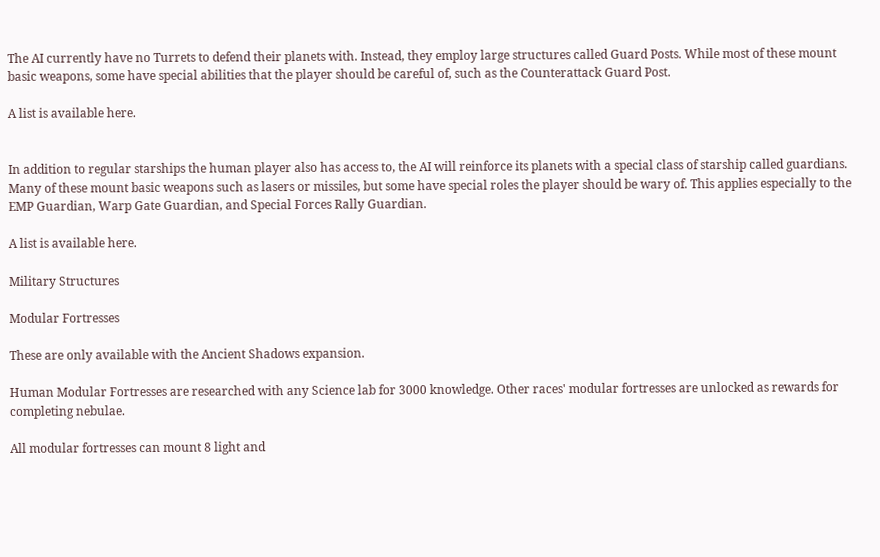The AI currently have no Turrets to defend their planets with. Instead, they employ large structures called Guard Posts. While most of these mount basic weapons, some have special abilities that the player should be careful of, such as the Counterattack Guard Post.

A list is available here.


In addition to regular starships the human player also has access to, the AI will reinforce its planets with a special class of starship called guardians. Many of these mount basic weapons such as lasers or missiles, but some have special roles the player should be wary of. This applies especially to the EMP Guardian, Warp Gate Guardian, and Special Forces Rally Guardian.

A list is available here.

Military Structures

Modular Fortresses

These are only available with the Ancient Shadows expansion.

Human Modular Fortresses are researched with any Science lab for 3000 knowledge. Other races' modular fortresses are unlocked as rewards for completing nebulae.

All modular fortresses can mount 8 light and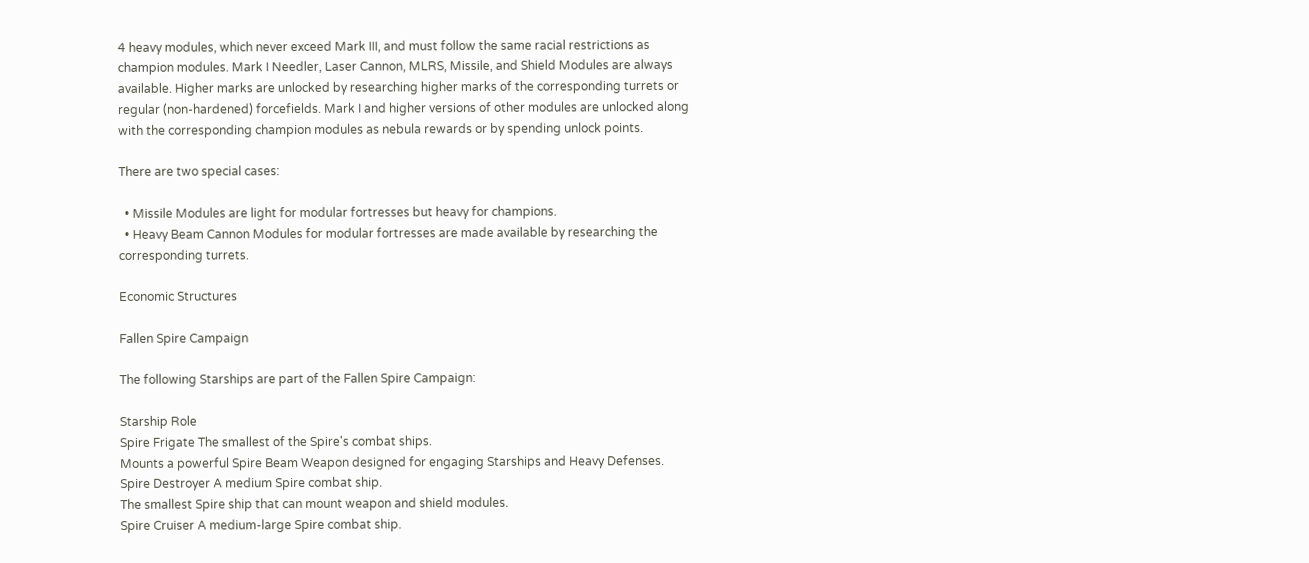4 heavy modules, which never exceed Mark III, and must follow the same racial restrictions as champion modules. Mark I Needler, Laser Cannon, MLRS, Missile, and Shield Modules are always available. Higher marks are unlocked by researching higher marks of the corresponding turrets or regular (non-hardened) forcefields. Mark I and higher versions of other modules are unlocked along with the corresponding champion modules as nebula rewards or by spending unlock points.

There are two special cases:

  • Missile Modules are light for modular fortresses but heavy for champions.
  • Heavy Beam Cannon Modules for modular fortresses are made available by researching the corresponding turrets.

Economic Structures

Fallen Spire Campaign

The following Starships are part of the Fallen Spire Campaign:

Starship Role
Spire Frigate The smallest of the Spire's combat ships.
Mounts a powerful Spire Beam Weapon designed for engaging Starships and Heavy Defenses.
Spire Destroyer A medium Spire combat ship.
The smallest Spire ship that can mount weapon and shield modules.
Spire Cruiser A medium-large Spire combat ship.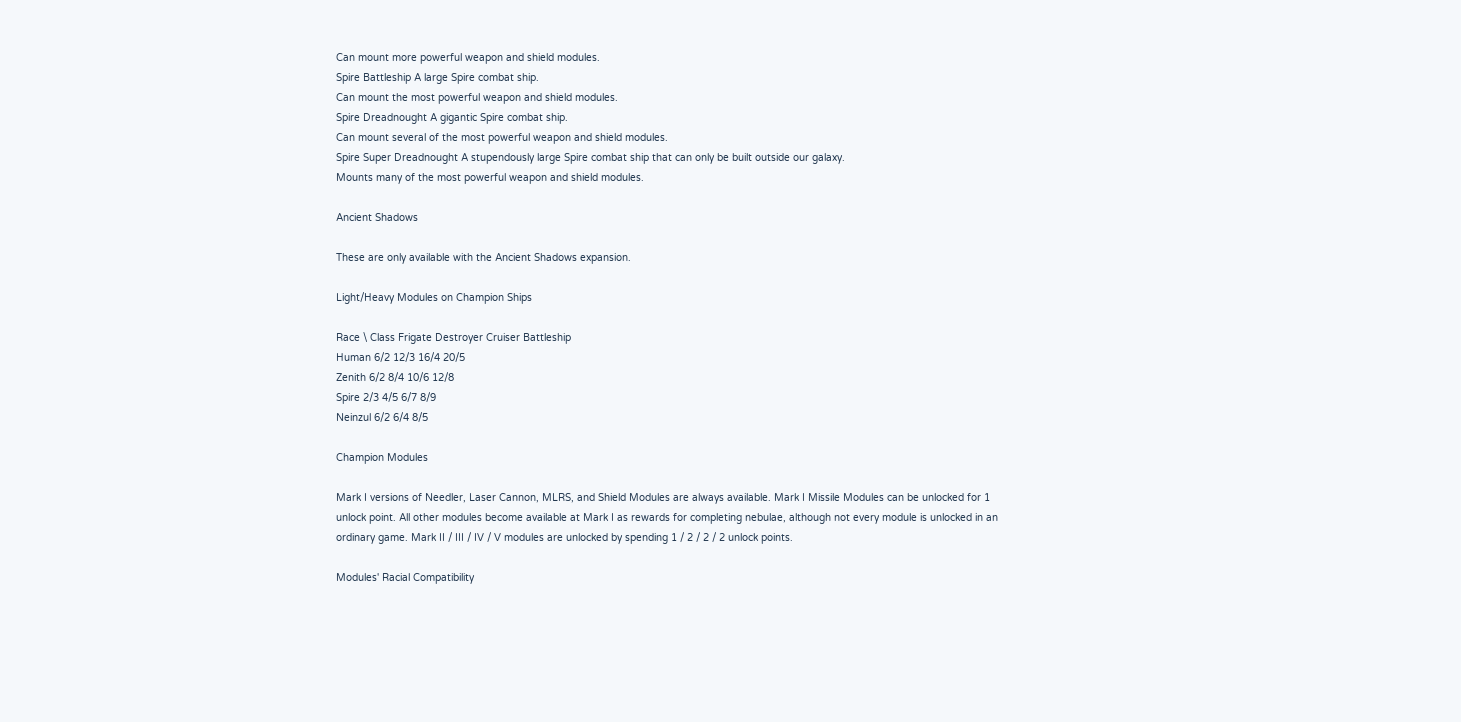Can mount more powerful weapon and shield modules.
Spire Battleship A large Spire combat ship.
Can mount the most powerful weapon and shield modules.
Spire Dreadnought A gigantic Spire combat ship.
Can mount several of the most powerful weapon and shield modules.
Spire Super Dreadnought A stupendously large Spire combat ship that can only be built outside our galaxy.
Mounts many of the most powerful weapon and shield modules.

Ancient Shadows

These are only available with the Ancient Shadows expansion.

Light/Heavy Modules on Champion Ships

Race \ Class Frigate Destroyer Cruiser Battleship
Human 6/2 12/3 16/4 20/5
Zenith 6/2 8/4 10/6 12/8
Spire 2/3 4/5 6/7 8/9
Neinzul 6/2 6/4 8/5

Champion Modules

Mark I versions of Needler, Laser Cannon, MLRS, and Shield Modules are always available. Mark I Missile Modules can be unlocked for 1 unlock point. All other modules become available at Mark I as rewards for completing nebulae, although not every module is unlocked in an ordinary game. Mark II / III / IV / V modules are unlocked by spending 1 / 2 / 2 / 2 unlock points.

Modules' Racial Compatibility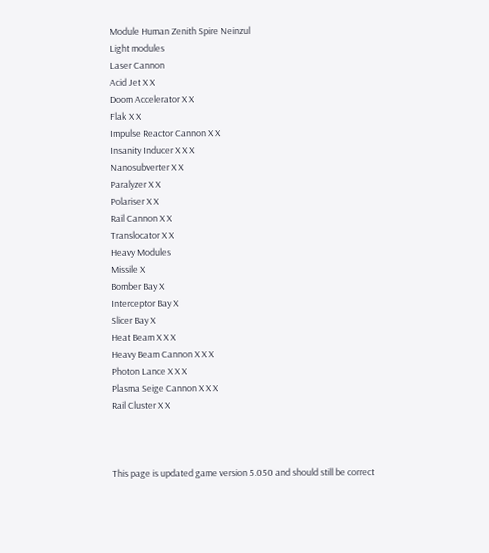Module Human Zenith Spire Neinzul
Light modules
Laser Cannon
Acid Jet X X
Doom Accelerator X X
Flak X X
Impulse Reactor Cannon X X
Insanity Inducer X X X
Nanosubverter X X
Paralyzer X X
Polariser X X
Rail Cannon X X
Translocator X X
Heavy Modules
Missile X
Bomber Bay X
Interceptor Bay X
Slicer Bay X
Heat Beam X X X
Heavy Beam Cannon X X X
Photon Lance X X X
Plasma Seige Cannon X X X
Rail Cluster X X



This page is updated game version 5.050 and should still be correct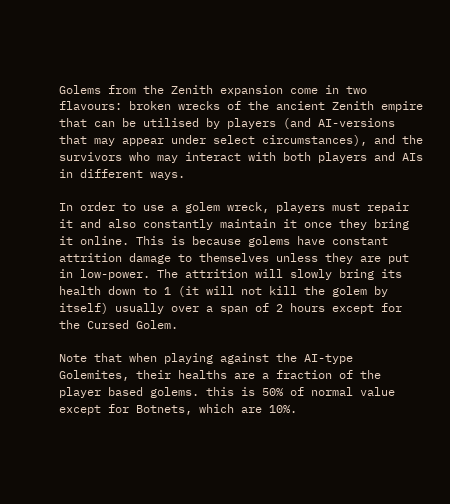Golems from the Zenith expansion come in two flavours: broken wrecks of the ancient Zenith empire that can be utilised by players (and AI-versions that may appear under select circumstances), and the survivors who may interact with both players and AIs in different ways.

In order to use a golem wreck, players must repair it and also constantly maintain it once they bring it online. This is because golems have constant attrition damage to themselves unless they are put in low-power. The attrition will slowly bring its health down to 1 (it will not kill the golem by itself) usually over a span of 2 hours except for the Cursed Golem.

Note that when playing against the AI-type Golemites, their healths are a fraction of the player based golems. this is 50% of normal value except for Botnets, which are 10%.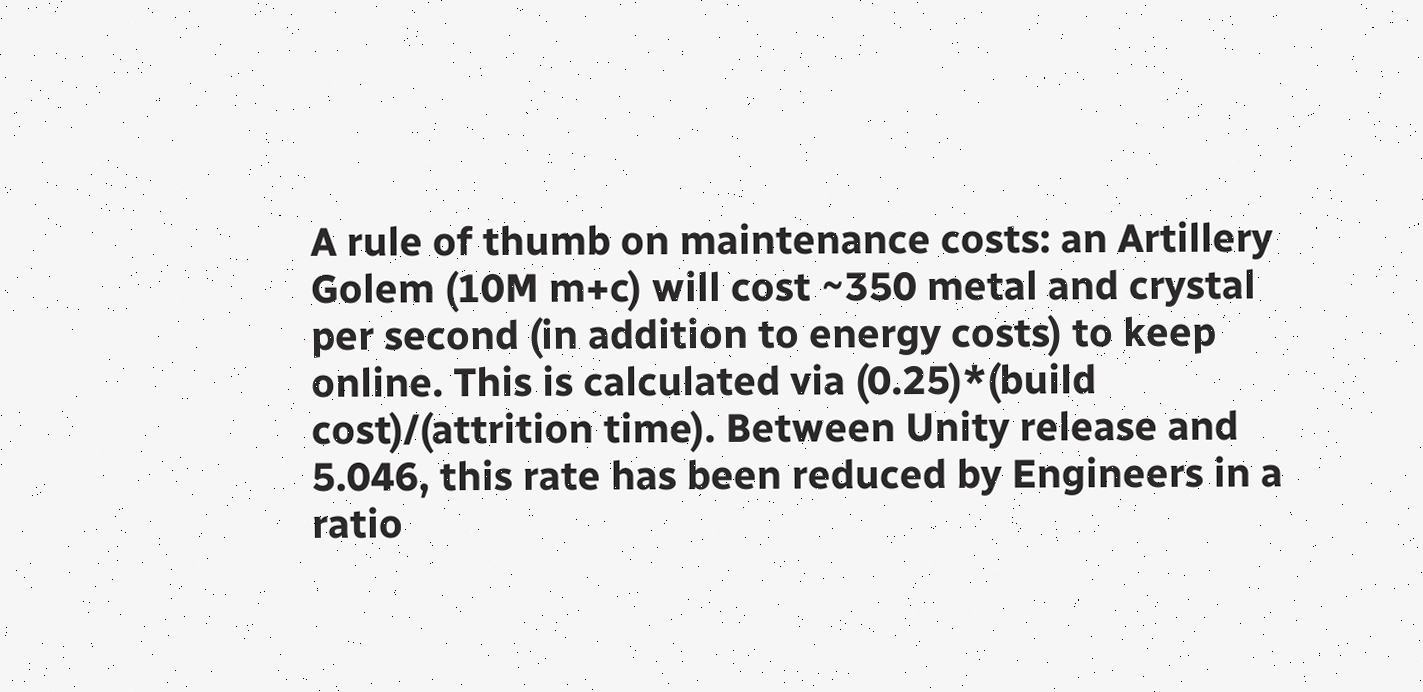A rule of thumb on maintenance costs: an Artillery Golem (10M m+c) will cost ~350 metal and crystal per second (in addition to energy costs) to keep online. This is calculated via (0.25)*(build cost)/(attrition time). Between Unity release and 5.046, this rate has been reduced by Engineers in a ratio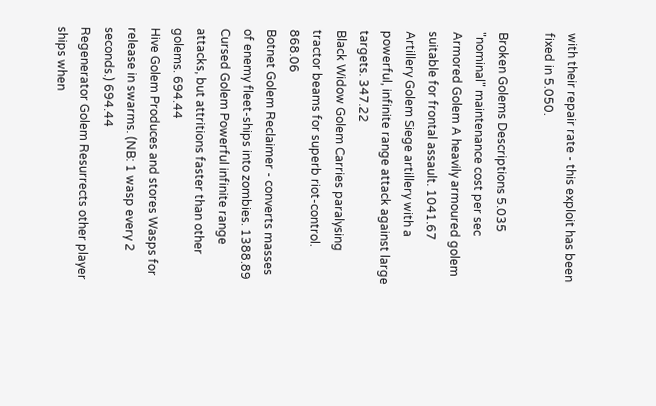with their repair rate - this exploit has been fixed in 5.050.

Broken Golems Descriptions 5.035 "nominal" maintenance cost per sec
Armored Golem A heavily armoured golem suitable for frontal assault. 1041.67
Artillery Golem Siege artillery with a powerful, infinite range attack against large targets. 347.22
Black Widow Golem Carries paralysing tractor beams for superb riot-control. 868.06
Botnet Golem Reclaimer - converts masses of enemy fleet-ships into zombies. 1388.89
Cursed Golem Powerful infinite range attacks, but attritions faster than other golems. 694.44
Hive Golem Produces and stores Wasps for release in swarms. (NB: 1 wasp every 2 seconds.) 694.44
Regenerator Golem Resurrects other player ships when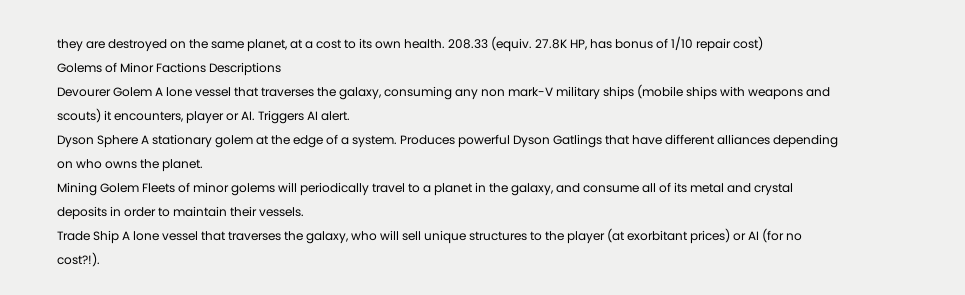they are destroyed on the same planet, at a cost to its own health. 208.33 (equiv. 27.8K HP, has bonus of 1/10 repair cost)
Golems of Minor Factions Descriptions
Devourer Golem A lone vessel that traverses the galaxy, consuming any non mark-V military ships (mobile ships with weapons and scouts) it encounters, player or AI. Triggers AI alert.
Dyson Sphere A stationary golem at the edge of a system. Produces powerful Dyson Gatlings that have different alliances depending on who owns the planet.
Mining Golem Fleets of minor golems will periodically travel to a planet in the galaxy, and consume all of its metal and crystal deposits in order to maintain their vessels.
Trade Ship A lone vessel that traverses the galaxy, who will sell unique structures to the player (at exorbitant prices) or AI (for no cost?!).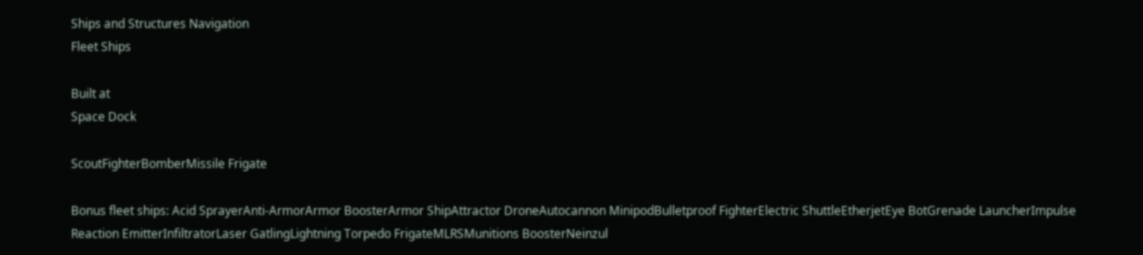Ships and Structures Navigation
Fleet Ships

Built at
Space Dock

ScoutFighterBomberMissile Frigate

Bonus fleet ships: Acid SprayerAnti-ArmorArmor BoosterArmor ShipAttractor DroneAutocannon MinipodBulletproof FighterElectric ShuttleEtherjetEye BotGrenade LauncherImpulse Reaction EmitterInfiltratorLaser GatlingLightning Torpedo FrigateMLRSMunitions BoosterNeinzul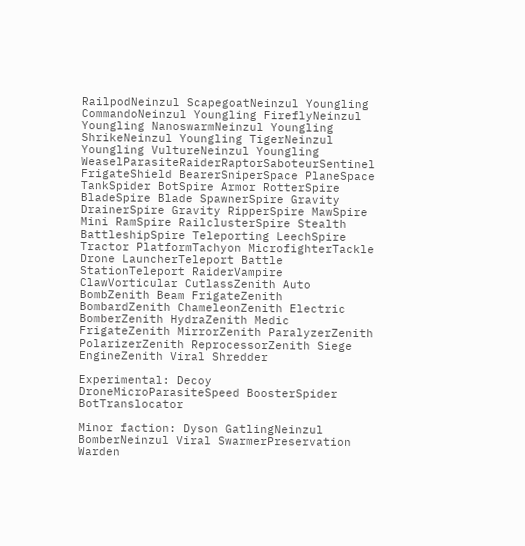RailpodNeinzul ScapegoatNeinzul Youngling CommandoNeinzul Youngling FireflyNeinzul Youngling NanoswarmNeinzul Youngling ShrikeNeinzul Youngling TigerNeinzul Youngling VultureNeinzul Youngling WeaselParasiteRaiderRaptorSaboteurSentinel FrigateShield BearerSniperSpace PlaneSpace TankSpider BotSpire Armor RotterSpire BladeSpire Blade SpawnerSpire Gravity DrainerSpire Gravity RipperSpire MawSpire Mini RamSpire RailclusterSpire Stealth BattleshipSpire Teleporting LeechSpire Tractor PlatformTachyon MicrofighterTackle Drone LauncherTeleport Battle StationTeleport RaiderVampire ClawVorticular CutlassZenith Auto BombZenith Beam FrigateZenith BombardZenith ChameleonZenith Electric BomberZenith HydraZenith Medic FrigateZenith MirrorZenith ParalyzerZenith PolarizerZenith ReprocessorZenith Siege EngineZenith Viral Shredder

Experimental: Decoy DroneMicroParasiteSpeed BoosterSpider BotTranslocator

Minor faction: Dyson GatlingNeinzul BomberNeinzul Viral SwarmerPreservation Warden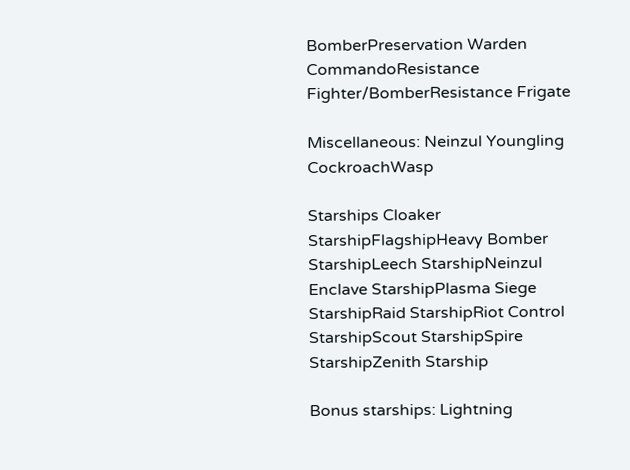BomberPreservation Warden CommandoResistance Fighter/BomberResistance Frigate

Miscellaneous: Neinzul Youngling CockroachWasp

Starships Cloaker StarshipFlagshipHeavy Bomber StarshipLeech StarshipNeinzul Enclave StarshipPlasma Siege StarshipRaid StarshipRiot Control StarshipScout StarshipSpire StarshipZenith Starship

Bonus starships: Lightning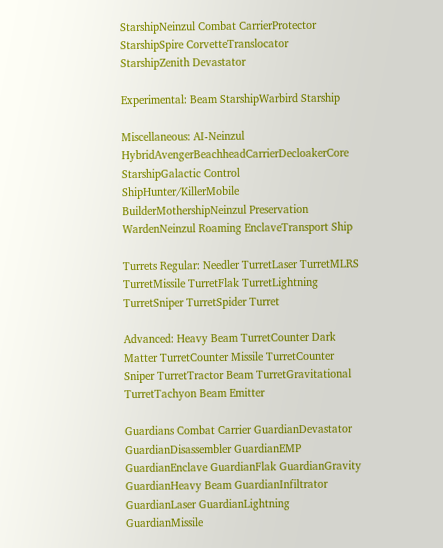StarshipNeinzul Combat CarrierProtector StarshipSpire CorvetteTranslocator StarshipZenith Devastator

Experimental: Beam StarshipWarbird Starship

Miscellaneous: AI-Neinzul HybridAvengerBeachheadCarrierDecloakerCore StarshipGalactic Control ShipHunter/KillerMobile BuilderMothershipNeinzul Preservation WardenNeinzul Roaming EnclaveTransport Ship

Turrets Regular: Needler TurretLaser TurretMLRS TurretMissile TurretFlak TurretLightning TurretSniper TurretSpider Turret

Advanced: Heavy Beam TurretCounter Dark Matter TurretCounter Missile TurretCounter Sniper TurretTractor Beam TurretGravitational TurretTachyon Beam Emitter

Guardians Combat Carrier GuardianDevastator GuardianDisassembler GuardianEMP GuardianEnclave GuardianFlak GuardianGravity GuardianHeavy Beam GuardianInfiltrator GuardianLaser GuardianLightning GuardianMissile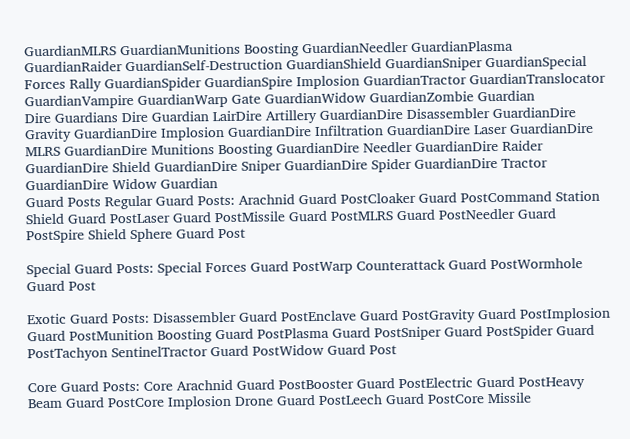GuardianMLRS GuardianMunitions Boosting GuardianNeedler GuardianPlasma GuardianRaider GuardianSelf-Destruction GuardianShield GuardianSniper GuardianSpecial Forces Rally GuardianSpider GuardianSpire Implosion GuardianTractor GuardianTranslocator GuardianVampire GuardianWarp Gate GuardianWidow GuardianZombie Guardian
Dire Guardians Dire Guardian LairDire Artillery GuardianDire Disassembler GuardianDire Gravity GuardianDire Implosion GuardianDire Infiltration GuardianDire Laser GuardianDire MLRS GuardianDire Munitions Boosting GuardianDire Needler GuardianDire Raider GuardianDire Shield GuardianDire Sniper GuardianDire Spider GuardianDire Tractor GuardianDire Widow Guardian
Guard Posts Regular Guard Posts: Arachnid Guard PostCloaker Guard PostCommand Station Shield Guard PostLaser Guard PostMissile Guard PostMLRS Guard PostNeedler Guard PostSpire Shield Sphere Guard Post

Special Guard Posts: Special Forces Guard PostWarp Counterattack Guard PostWormhole Guard Post

Exotic Guard Posts: Disassembler Guard PostEnclave Guard PostGravity Guard PostImplosion Guard PostMunition Boosting Guard PostPlasma Guard PostSniper Guard PostSpider Guard PostTachyon SentinelTractor Guard PostWidow Guard Post

Core Guard Posts: Core Arachnid Guard PostBooster Guard PostElectric Guard PostHeavy Beam Guard PostCore Implosion Drone Guard PostLeech Guard PostCore Missile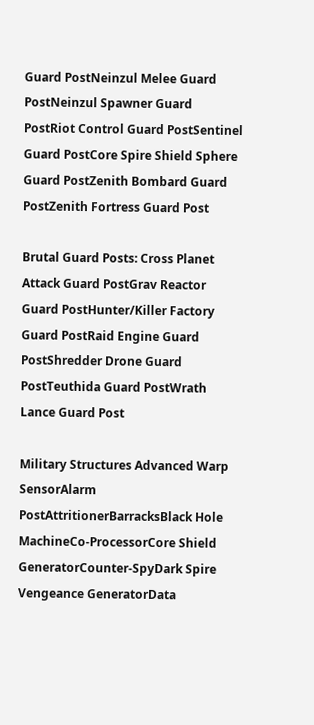Guard PostNeinzul Melee Guard PostNeinzul Spawner Guard PostRiot Control Guard PostSentinel Guard PostCore Spire Shield Sphere Guard PostZenith Bombard Guard PostZenith Fortress Guard Post

Brutal Guard Posts: Cross Planet Attack Guard PostGrav Reactor Guard PostHunter/Killer Factory Guard PostRaid Engine Guard PostShredder Drone Guard PostTeuthida Guard PostWrath Lance Guard Post

Military Structures Advanced Warp SensorAlarm PostAttritionerBarracksBlack Hole MachineCo-ProcessorCore Shield GeneratorCounter-SpyDark Spire Vengeance GeneratorData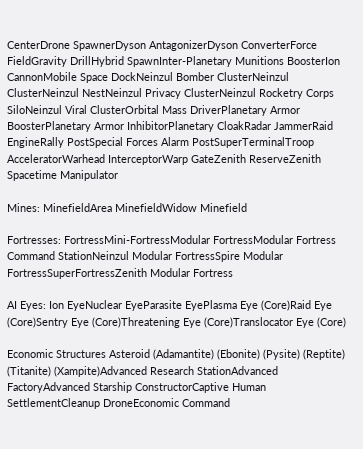CenterDrone SpawnerDyson AntagonizerDyson ConverterForce FieldGravity DrillHybrid SpawnInter-Planetary Munitions BoosterIon CannonMobile Space DockNeinzul Bomber ClusterNeinzul ClusterNeinzul NestNeinzul Privacy ClusterNeinzul Rocketry Corps SiloNeinzul Viral ClusterOrbital Mass DriverPlanetary Armor BoosterPlanetary Armor InhibitorPlanetary CloakRadar JammerRaid EngineRally PostSpecial Forces Alarm PostSuperTerminalTroop AcceleratorWarhead InterceptorWarp GateZenith ReserveZenith Spacetime Manipulator

Mines: MinefieldArea MinefieldWidow Minefield

Fortresses: FortressMini-FortressModular FortressModular Fortress Command StationNeinzul Modular FortressSpire Modular FortressSuperFortressZenith Modular Fortress

AI Eyes: Ion EyeNuclear EyeParasite EyePlasma Eye (Core)Raid Eye (Core)Sentry Eye (Core)Threatening Eye (Core)Translocator Eye (Core)

Economic Structures Asteroid (Adamantite) (Ebonite) (Pysite) (Reptite) (Titanite) (Xampite)Advanced Research StationAdvanced FactoryAdvanced Starship ConstructorCaptive Human SettlementCleanup DroneEconomic Command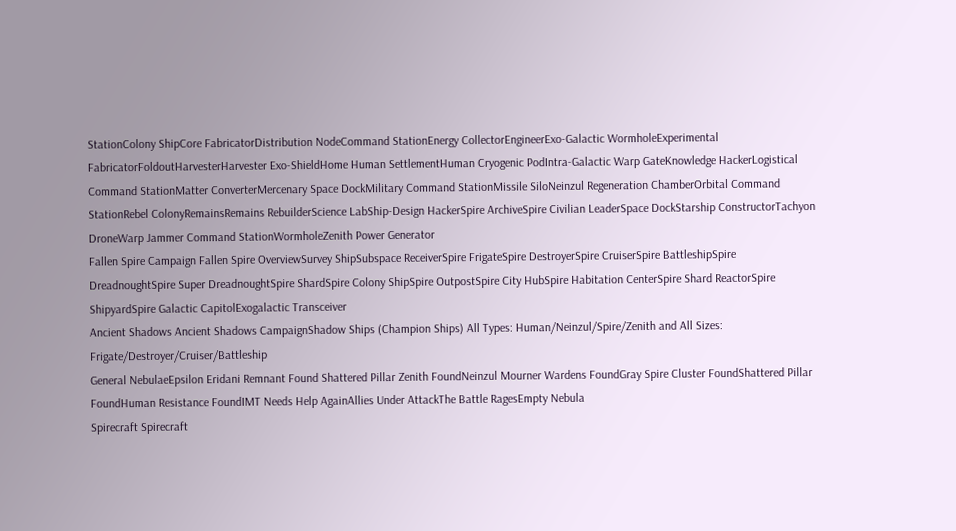StationColony ShipCore FabricatorDistribution NodeCommand StationEnergy CollectorEngineerExo-Galactic WormholeExperimental FabricatorFoldoutHarvesterHarvester Exo-ShieldHome Human SettlementHuman Cryogenic PodIntra-Galactic Warp GateKnowledge HackerLogistical Command StationMatter ConverterMercenary Space DockMilitary Command StationMissile SiloNeinzul Regeneration ChamberOrbital Command StationRebel ColonyRemainsRemains RebuilderScience LabShip-Design HackerSpire ArchiveSpire Civilian LeaderSpace DockStarship ConstructorTachyon DroneWarp Jammer Command StationWormholeZenith Power Generator
Fallen Spire Campaign Fallen Spire OverviewSurvey ShipSubspace ReceiverSpire FrigateSpire DestroyerSpire CruiserSpire BattleshipSpire DreadnoughtSpire Super DreadnoughtSpire ShardSpire Colony ShipSpire OutpostSpire City HubSpire Habitation CenterSpire Shard ReactorSpire ShipyardSpire Galactic CapitolExogalactic Transceiver
Ancient Shadows Ancient Shadows CampaignShadow Ships (Champion Ships) All Types: Human/Neinzul/Spire/Zenith and All Sizes: Frigate/Destroyer/Cruiser/Battleship
General NebulaeEpsilon Eridani Remnant Found Shattered Pillar Zenith FoundNeinzul Mourner Wardens FoundGray Spire Cluster FoundShattered Pillar FoundHuman Resistance FoundIMT Needs Help AgainAllies Under AttackThe Battle RagesEmpty Nebula
Spirecraft Spirecraft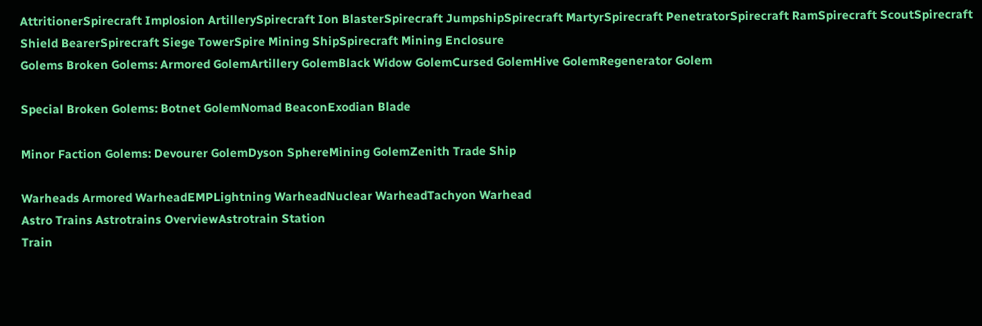AttritionerSpirecraft Implosion ArtillerySpirecraft Ion BlasterSpirecraft JumpshipSpirecraft MartyrSpirecraft PenetratorSpirecraft RamSpirecraft ScoutSpirecraft Shield BearerSpirecraft Siege TowerSpire Mining ShipSpirecraft Mining Enclosure
Golems Broken Golems: Armored GolemArtillery GolemBlack Widow GolemCursed GolemHive GolemRegenerator Golem

Special Broken Golems: Botnet GolemNomad BeaconExodian Blade

Minor Faction Golems: Devourer GolemDyson SphereMining GolemZenith Trade Ship

Warheads Armored WarheadEMPLightning WarheadNuclear WarheadTachyon Warhead
Astro Trains Astrotrains OverviewAstrotrain Station
Train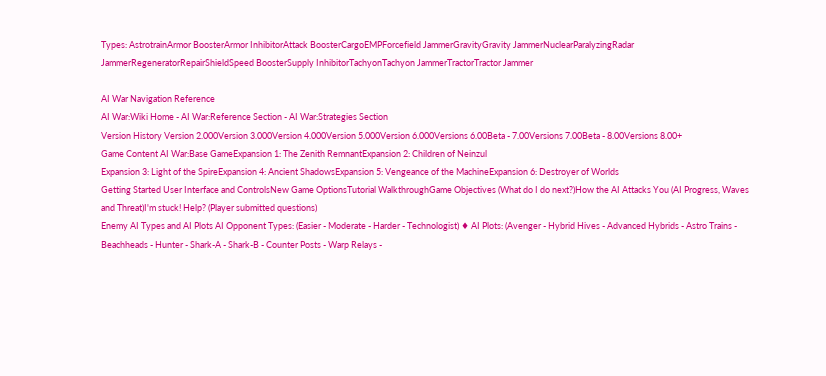Types: AstrotrainArmor BoosterArmor InhibitorAttack BoosterCargoEMPForcefield JammerGravityGravity JammerNuclearParalyzingRadar JammerRegeneratorRepairShieldSpeed BoosterSupply InhibitorTachyonTachyon JammerTractorTractor Jammer

AI War Navigation Reference
AI War:Wiki Home - AI War:Reference Section - AI War:Strategies Section
Version History Version 2.000Version 3.000Version 4.000Version 5.000Version 6.000Versions 6.00Beta - 7.00Versions 7.00Beta - 8.00Versions 8.00+
Game Content AI War:Base GameExpansion 1: The Zenith RemnantExpansion 2: Children of Neinzul
Expansion 3: Light of the SpireExpansion 4: Ancient ShadowsExpansion 5: Vengeance of the MachineExpansion 6: Destroyer of Worlds
Getting Started User Interface and ControlsNew Game OptionsTutorial WalkthroughGame Objectives (What do I do next?)How the AI Attacks You (AI Progress, Waves and Threat)I'm stuck! Help? (Player submitted questions)
Enemy AI Types and AI Plots AI Opponent Types: (Easier - Moderate - Harder - Technologist) ♦ AI Plots: (Avenger - Hybrid Hives - Advanced Hybrids - Astro Trains - Beachheads - Hunter - Shark-A - Shark-B - Counter Posts - Warp Relays -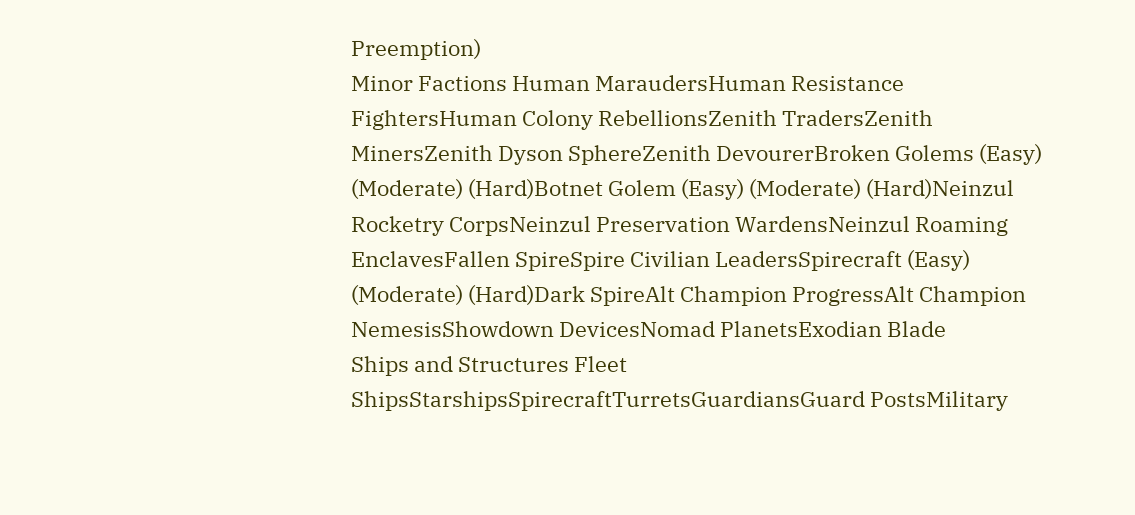Preemption)
Minor Factions Human MaraudersHuman Resistance FightersHuman Colony RebellionsZenith TradersZenith MinersZenith Dyson SphereZenith DevourerBroken Golems (Easy) (Moderate) (Hard)Botnet Golem (Easy) (Moderate) (Hard)Neinzul Rocketry CorpsNeinzul Preservation WardensNeinzul Roaming EnclavesFallen SpireSpire Civilian LeadersSpirecraft (Easy) (Moderate) (Hard)Dark SpireAlt Champion ProgressAlt Champion NemesisShowdown DevicesNomad PlanetsExodian Blade
Ships and Structures Fleet ShipsStarshipsSpirecraftTurretsGuardiansGuard PostsMilitary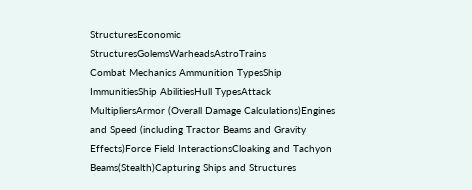StructuresEconomic StructuresGolemsWarheadsAstroTrains
Combat Mechanics Ammunition TypesShip ImmunitiesShip AbilitiesHull TypesAttack MultipliersArmor (Overall Damage Calculations)Engines and Speed (including Tractor Beams and Gravity Effects)Force Field InteractionsCloaking and Tachyon Beams(Stealth)Capturing Ships and Structures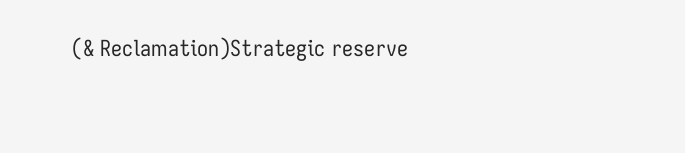(& Reclamation)Strategic reserve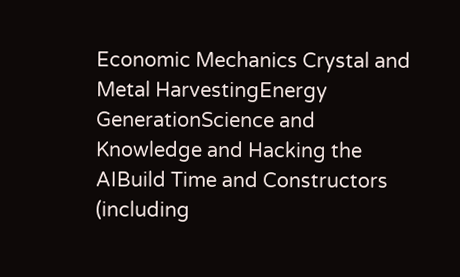Economic Mechanics Crystal and Metal HarvestingEnergy GenerationScience and Knowledge and Hacking the AIBuild Time and Constructors (including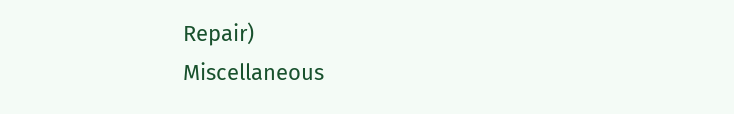Repair)
Miscellaneous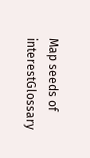Map seeds of interestGlossary